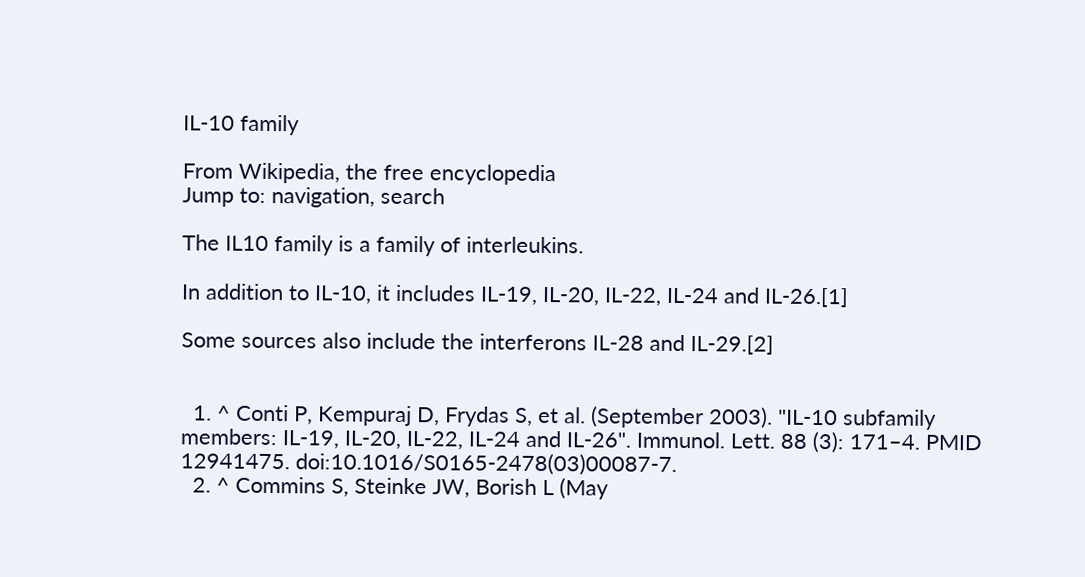IL-10 family

From Wikipedia, the free encyclopedia
Jump to: navigation, search

The IL10 family is a family of interleukins.

In addition to IL-10, it includes IL-19, IL-20, IL-22, IL-24 and IL-26.[1]

Some sources also include the interferons IL-28 and IL-29.[2]


  1. ^ Conti P, Kempuraj D, Frydas S, et al. (September 2003). "IL-10 subfamily members: IL-19, IL-20, IL-22, IL-24 and IL-26". Immunol. Lett. 88 (3): 171–4. PMID 12941475. doi:10.1016/S0165-2478(03)00087-7.
  2. ^ Commins S, Steinke JW, Borish L (May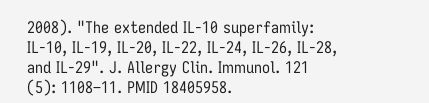2008). "The extended IL-10 superfamily: IL-10, IL-19, IL-20, IL-22, IL-24, IL-26, IL-28, and IL-29". J. Allergy Clin. Immunol. 121 (5): 1108–11. PMID 18405958.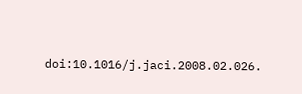doi:10.1016/j.jaci.2008.02.026.